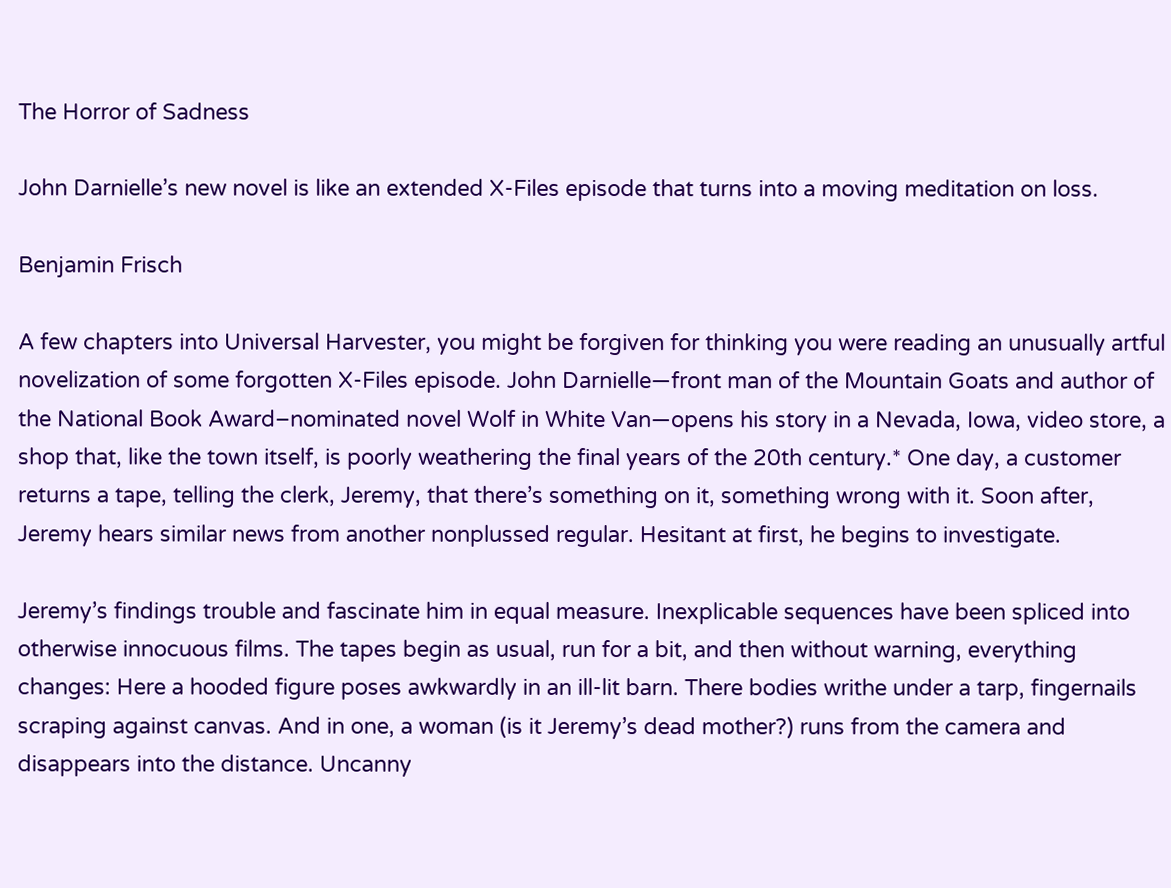The Horror of Sadness

John Darnielle’s new novel is like an extended X-Files episode that turns into a moving meditation on loss.

Benjamin Frisch

A few chapters into Universal Harvester, you might be forgiven for thinking you were reading an unusually artful novelization of some forgotten X-Files episode. John Darnielle—front man of the Mountain Goats and author of the National Book Award–nominated novel Wolf in White Van—opens his story in a Nevada, Iowa, video store, a shop that, like the town itself, is poorly weathering the final years of the 20th century.* One day, a customer returns a tape, telling the clerk, Jeremy, that there’s something on it, something wrong with it. Soon after, Jeremy hears similar news from another nonplussed regular. Hesitant at first, he begins to investigate.

Jeremy’s findings trouble and fascinate him in equal measure. Inexplicable sequences have been spliced into otherwise innocuous films. The tapes begin as usual, run for a bit, and then without warning, everything changes: Here a hooded figure poses awkwardly in an ill-lit barn. There bodies writhe under a tarp, fingernails scraping against canvas. And in one, a woman (is it Jeremy’s dead mother?) runs from the camera and disappears into the distance. Uncanny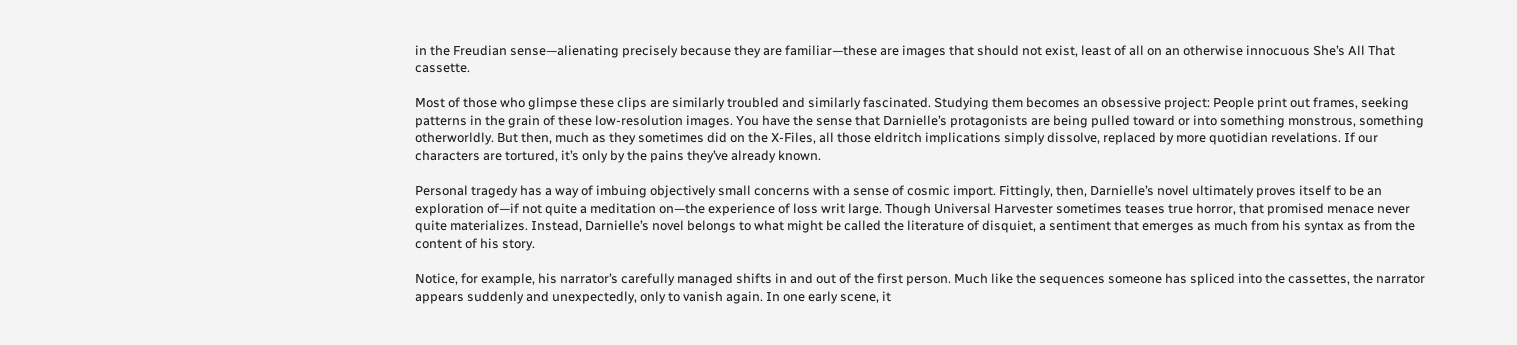in the Freudian sense—alienating precisely because they are familiar—these are images that should not exist, least of all on an otherwise innocuous She’s All That cassette.

Most of those who glimpse these clips are similarly troubled and similarly fascinated. Studying them becomes an obsessive project: People print out frames, seeking patterns in the grain of these low-resolution images. You have the sense that Darnielle’s protagonists are being pulled toward or into something monstrous, something otherworldly. But then, much as they sometimes did on the X-Files, all those eldritch implications simply dissolve, replaced by more quotidian revelations. If our characters are tortured, it’s only by the pains they’ve already known.

Personal tragedy has a way of imbuing objectively small concerns with a sense of cosmic import. Fittingly, then, Darnielle’s novel ultimately proves itself to be an exploration of—if not quite a meditation on—the experience of loss writ large. Though Universal Harvester sometimes teases true horror, that promised menace never quite materializes. Instead, Darnielle’s novel belongs to what might be called the literature of disquiet, a sentiment that emerges as much from his syntax as from the content of his story.

Notice, for example, his narrator’s carefully managed shifts in and out of the first person. Much like the sequences someone has spliced into the cassettes, the narrator appears suddenly and unexpectedly, only to vanish again. In one early scene, it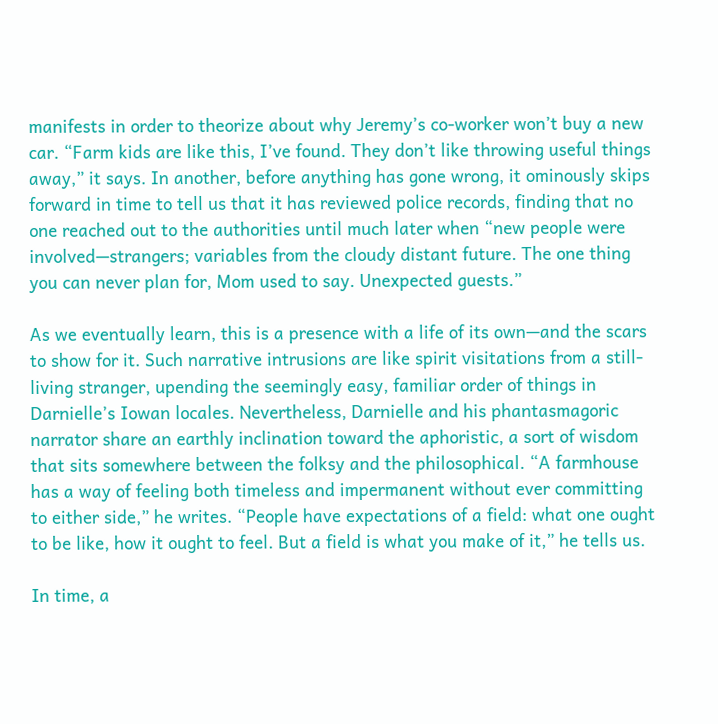manifests in order to theorize about why Jeremy’s co-worker won’t buy a new car. “Farm kids are like this, I’ve found. They don’t like throwing useful things away,” it says. In another, before anything has gone wrong, it ominously skips forward in time to tell us that it has reviewed police records, finding that no one reached out to the authorities until much later when “new people were involved—strangers; variables from the cloudy distant future. The one thing you can never plan for, Mom used to say. Unexpected guests.”

As we eventually learn, this is a presence with a life of its own—and the scars to show for it. Such narrative intrusions are like spirit visitations from a still-living stranger, upending the seemingly easy, familiar order of things in Darnielle’s Iowan locales. Nevertheless, Darnielle and his phantasmagoric narrator share an earthly inclination toward the aphoristic, a sort of wisdom that sits somewhere between the folksy and the philosophical. “A farmhouse has a way of feeling both timeless and impermanent without ever committing to either side,” he writes. “People have expectations of a field: what one ought to be like, how it ought to feel. But a field is what you make of it,” he tells us.

In time, a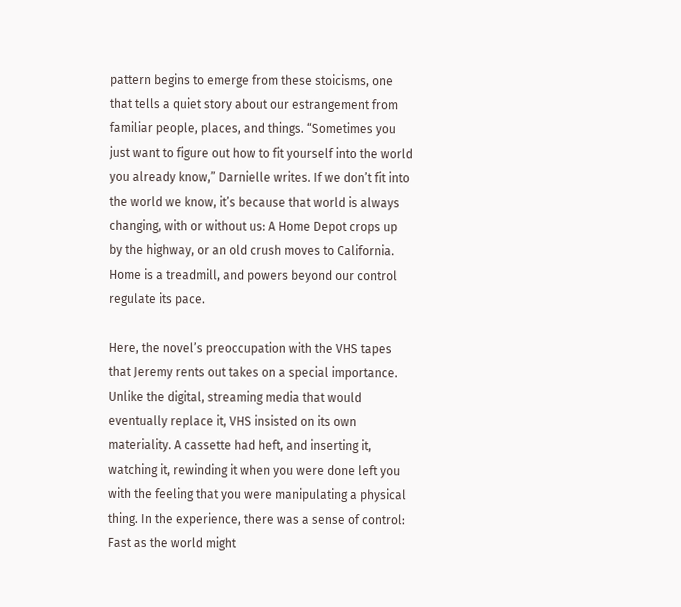pattern begins to emerge from these stoicisms, one that tells a quiet story about our estrangement from familiar people, places, and things. “Sometimes you just want to figure out how to fit yourself into the world you already know,” Darnielle writes. If we don’t fit into the world we know, it’s because that world is always changing, with or without us: A Home Depot crops up by the highway, or an old crush moves to California. Home is a treadmill, and powers beyond our control regulate its pace.

Here, the novel’s preoccupation with the VHS tapes that Jeremy rents out takes on a special importance. Unlike the digital, streaming media that would eventually replace it, VHS insisted on its own materiality. A cassette had heft, and inserting it, watching it, rewinding it when you were done left you with the feeling that you were manipulating a physical thing. In the experience, there was a sense of control: Fast as the world might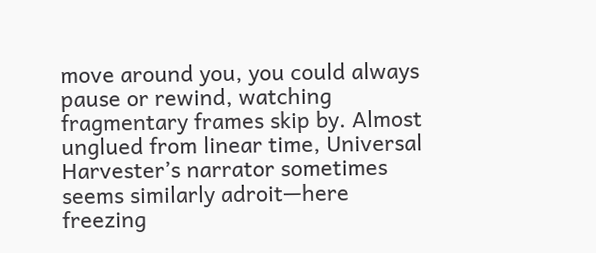move around you, you could always pause or rewind, watching fragmentary frames skip by. Almost unglued from linear time, Universal Harvester’s narrator sometimes seems similarly adroit—here freezing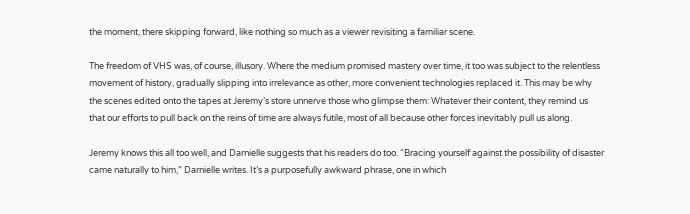the moment, there skipping forward, like nothing so much as a viewer revisiting a familiar scene.

The freedom of VHS was, of course, illusory. Where the medium promised mastery over time, it too was subject to the relentless movement of history, gradually slipping into irrelevance as other, more convenient technologies replaced it. This may be why the scenes edited onto the tapes at Jeremy’s store unnerve those who glimpse them: Whatever their content, they remind us that our efforts to pull back on the reins of time are always futile, most of all because other forces inevitably pull us along.

Jeremy knows this all too well, and Darnielle suggests that his readers do too. “Bracing yourself against the possibility of disaster came naturally to him,” Darnielle writes. It’s a purposefully awkward phrase, one in which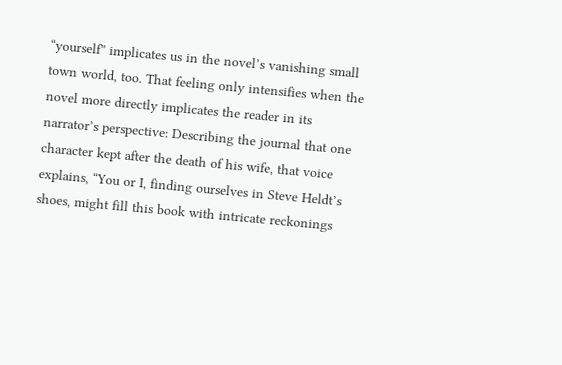“yourself” implicates us in the novel’s vanishing small town world, too. That feeling only intensifies when the novel more directly implicates the reader in its narrator’s perspective: Describing the journal that one character kept after the death of his wife, that voice explains, “You or I, finding ourselves in Steve Heldt’s shoes, might fill this book with intricate reckonings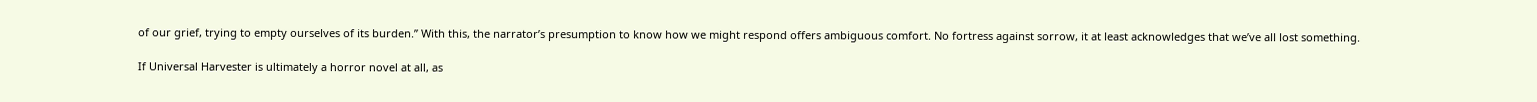of our grief, trying to empty ourselves of its burden.” With this, the narrator’s presumption to know how we might respond offers ambiguous comfort. No fortress against sorrow, it at least acknowledges that we’ve all lost something.

If Universal Harvester is ultimately a horror novel at all, as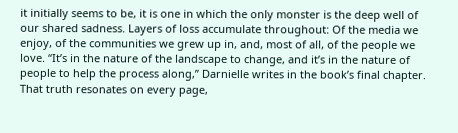it initially seems to be, it is one in which the only monster is the deep well of our shared sadness. Layers of loss accumulate throughout: Of the media we enjoy, of the communities we grew up in, and, most of all, of the people we love. “It’s in the nature of the landscape to change, and it’s in the nature of people to help the process along,” Darnielle writes in the book’s final chapter. That truth resonates on every page,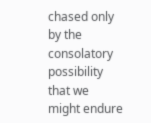chased only by the consolatory possibility that we might endure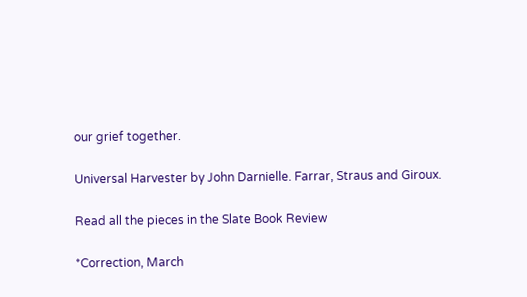our grief together.

Universal Harvester by John Darnielle. Farrar, Straus and Giroux.

Read all the pieces in the Slate Book Review

*Correction, March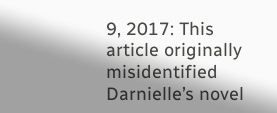9, 2017: This article originally misidentified Darnielle’s novel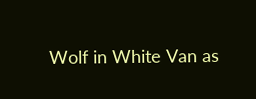Wolf in White Van as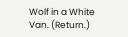Wolf in a White Van. (Return.)